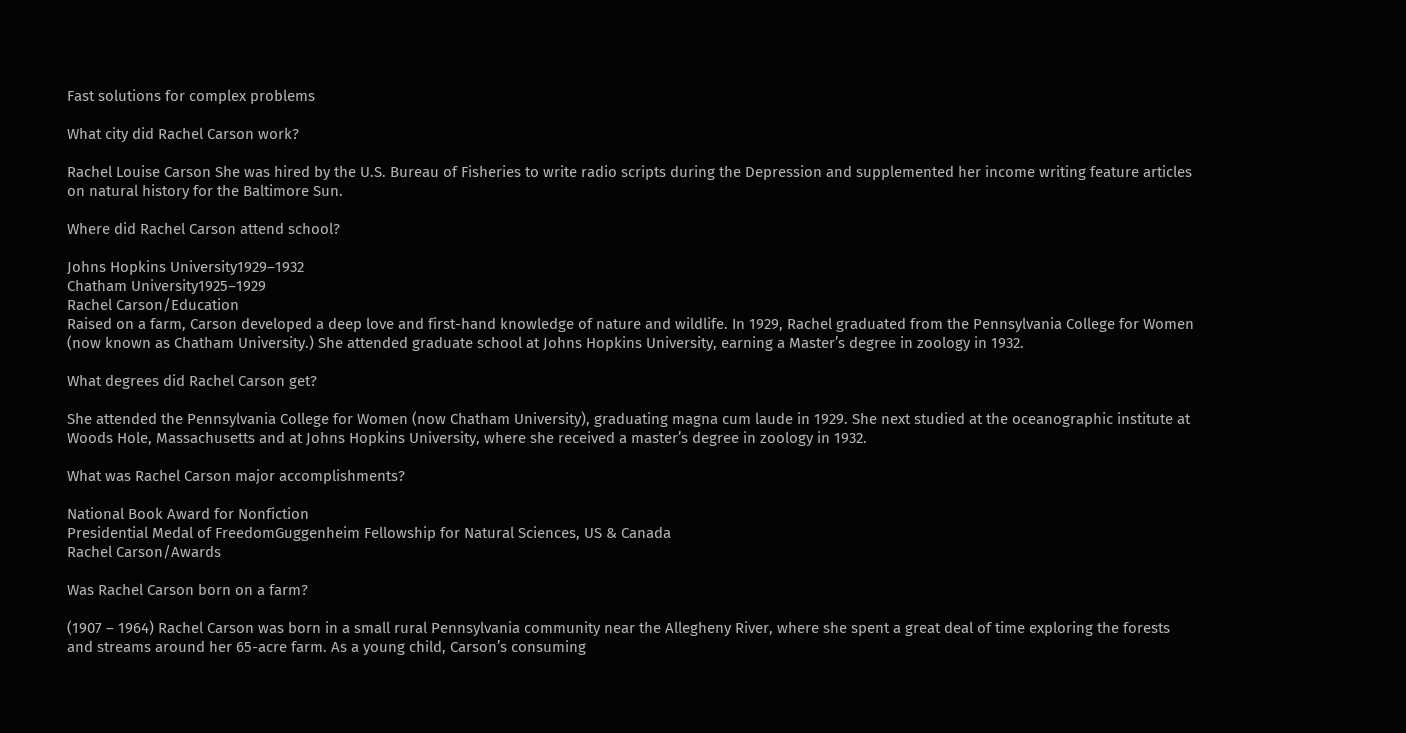Fast solutions for complex problems

What city did Rachel Carson work?

Rachel Louise Carson She was hired by the U.S. Bureau of Fisheries to write radio scripts during the Depression and supplemented her income writing feature articles on natural history for the Baltimore Sun.

Where did Rachel Carson attend school?

Johns Hopkins University1929–1932
Chatham University1925–1929
Rachel Carson/Education
Raised on a farm, Carson developed a deep love and first-hand knowledge of nature and wildlife. In 1929, Rachel graduated from the Pennsylvania College for Women (now known as Chatham University.) She attended graduate school at Johns Hopkins University, earning a Master’s degree in zoology in 1932.

What degrees did Rachel Carson get?

She attended the Pennsylvania College for Women (now Chatham University), graduating magna cum laude in 1929. She next studied at the oceanographic institute at Woods Hole, Massachusetts and at Johns Hopkins University, where she received a master’s degree in zoology in 1932.

What was Rachel Carson major accomplishments?

National Book Award for Nonfiction
Presidential Medal of FreedomGuggenheim Fellowship for Natural Sciences, US & Canada
Rachel Carson/Awards

Was Rachel Carson born on a farm?

(1907 – 1964) Rachel Carson was born in a small rural Pennsylvania community near the Allegheny River, where she spent a great deal of time exploring the forests and streams around her 65-acre farm. As a young child, Carson’s consuming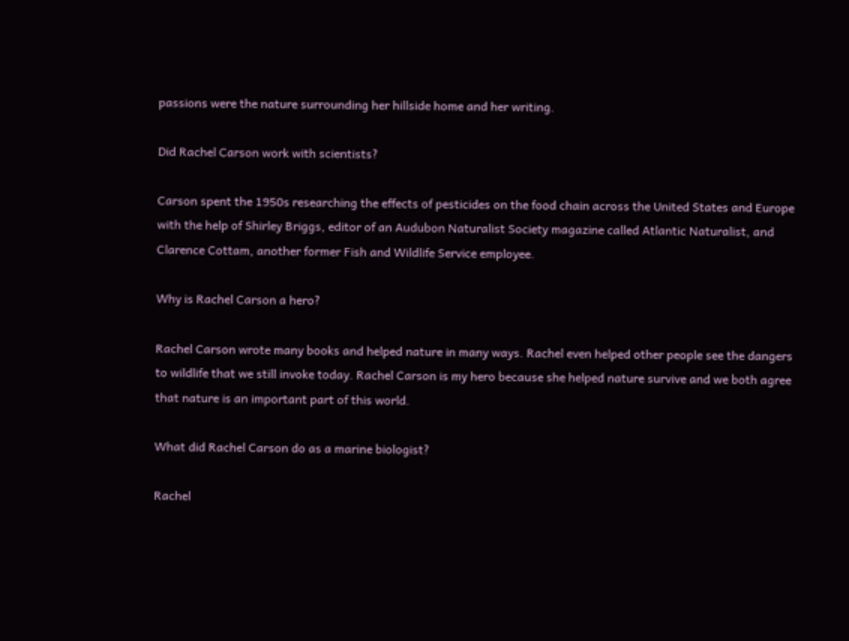passions were the nature surrounding her hillside home and her writing.

Did Rachel Carson work with scientists?

Carson spent the 1950s researching the effects of pesticides on the food chain across the United States and Europe with the help of Shirley Briggs, editor of an Audubon Naturalist Society magazine called Atlantic Naturalist, and Clarence Cottam, another former Fish and Wildlife Service employee.

Why is Rachel Carson a hero?

Rachel Carson wrote many books and helped nature in many ways. Rachel even helped other people see the dangers to wildlife that we still invoke today. Rachel Carson is my hero because she helped nature survive and we both agree that nature is an important part of this world.

What did Rachel Carson do as a marine biologist?

Rachel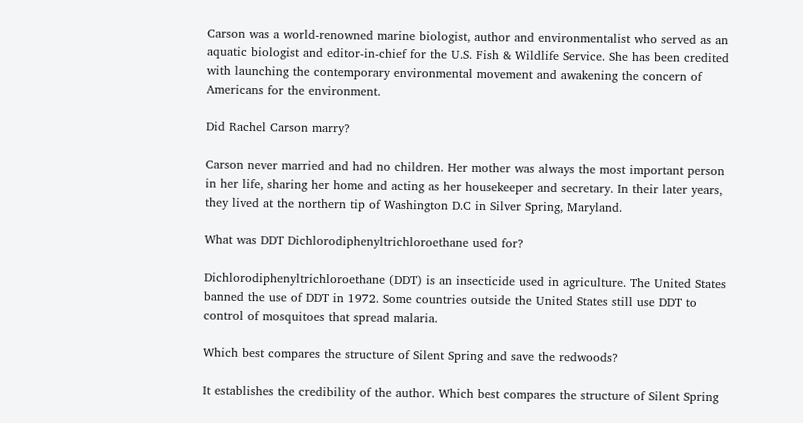Carson was a world-renowned marine biologist, author and environmentalist who served as an aquatic biologist and editor-in-chief for the U.S. Fish & Wildlife Service. She has been credited with launching the contemporary environmental movement and awakening the concern of Americans for the environment.

Did Rachel Carson marry?

Carson never married and had no children. Her mother was always the most important person in her life, sharing her home and acting as her housekeeper and secretary. In their later years, they lived at the northern tip of Washington D.C in Silver Spring, Maryland.

What was DDT Dichlorodiphenyltrichloroethane used for?

Dichlorodiphenyltrichloroethane (DDT) is an insecticide used in agriculture. The United States banned the use of DDT in 1972. Some countries outside the United States still use DDT to control of mosquitoes that spread malaria.

Which best compares the structure of Silent Spring and save the redwoods?

It establishes the credibility of the author. Which best compares the structure of Silent Spring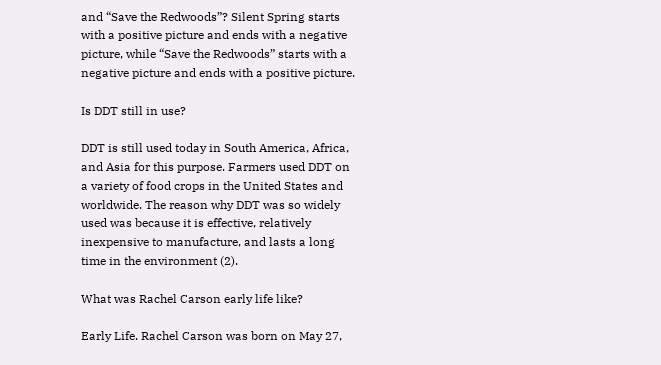and “Save the Redwoods”? Silent Spring starts with a positive picture and ends with a negative picture, while “Save the Redwoods” starts with a negative picture and ends with a positive picture.

Is DDT still in use?

DDT is still used today in South America, Africa, and Asia for this purpose. Farmers used DDT on a variety of food crops in the United States and worldwide. The reason why DDT was so widely used was because it is effective, relatively inexpensive to manufacture, and lasts a long time in the environment (2).

What was Rachel Carson early life like?

Early Life. Rachel Carson was born on May 27,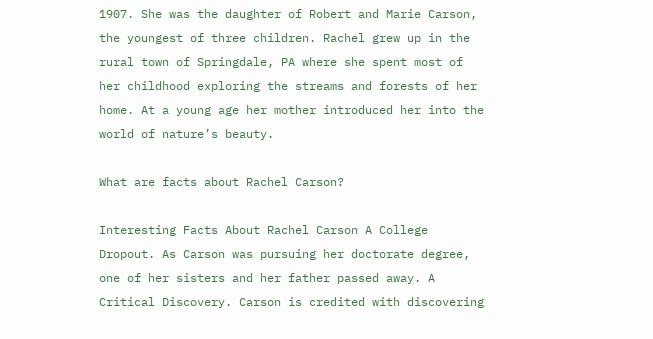1907. She was the daughter of Robert and Marie Carson, the youngest of three children. Rachel grew up in the rural town of Springdale, PA where she spent most of her childhood exploring the streams and forests of her home. At a young age her mother introduced her into the world of nature’s beauty.

What are facts about Rachel Carson?

Interesting Facts About Rachel Carson A College Dropout. As Carson was pursuing her doctorate degree, one of her sisters and her father passed away. A Critical Discovery. Carson is credited with discovering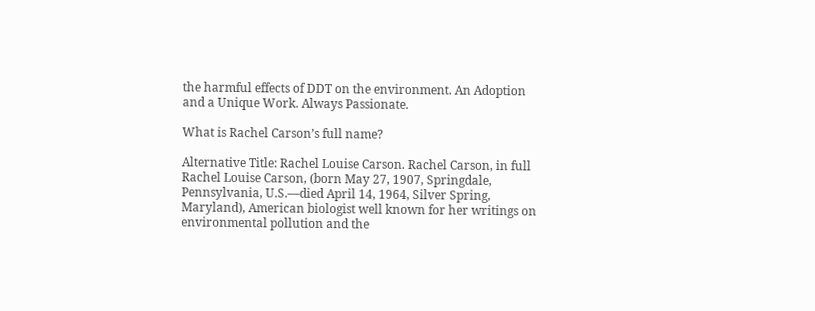the harmful effects of DDT on the environment. An Adoption and a Unique Work. Always Passionate.

What is Rachel Carson’s full name?

Alternative Title: Rachel Louise Carson. Rachel Carson, in full Rachel Louise Carson, (born May 27, 1907, Springdale, Pennsylvania, U.S.—died April 14, 1964, Silver Spring, Maryland), American biologist well known for her writings on environmental pollution and the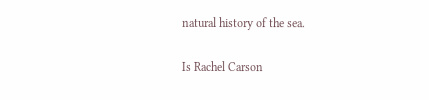natural history of the sea.

Is Rachel Carson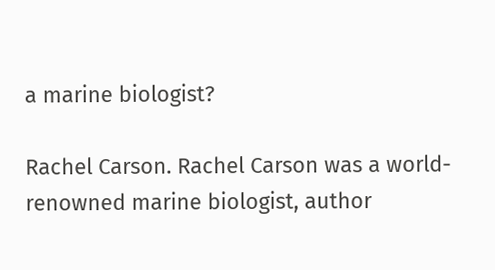a marine biologist?

Rachel Carson. Rachel Carson was a world-renowned marine biologist, author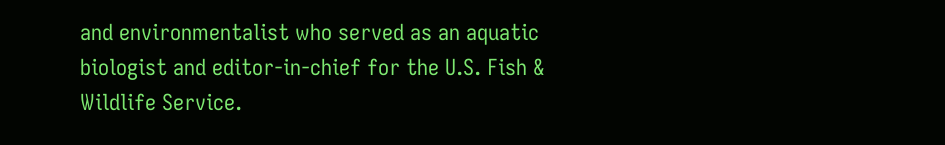and environmentalist who served as an aquatic biologist and editor-in-chief for the U.S. Fish & Wildlife Service.